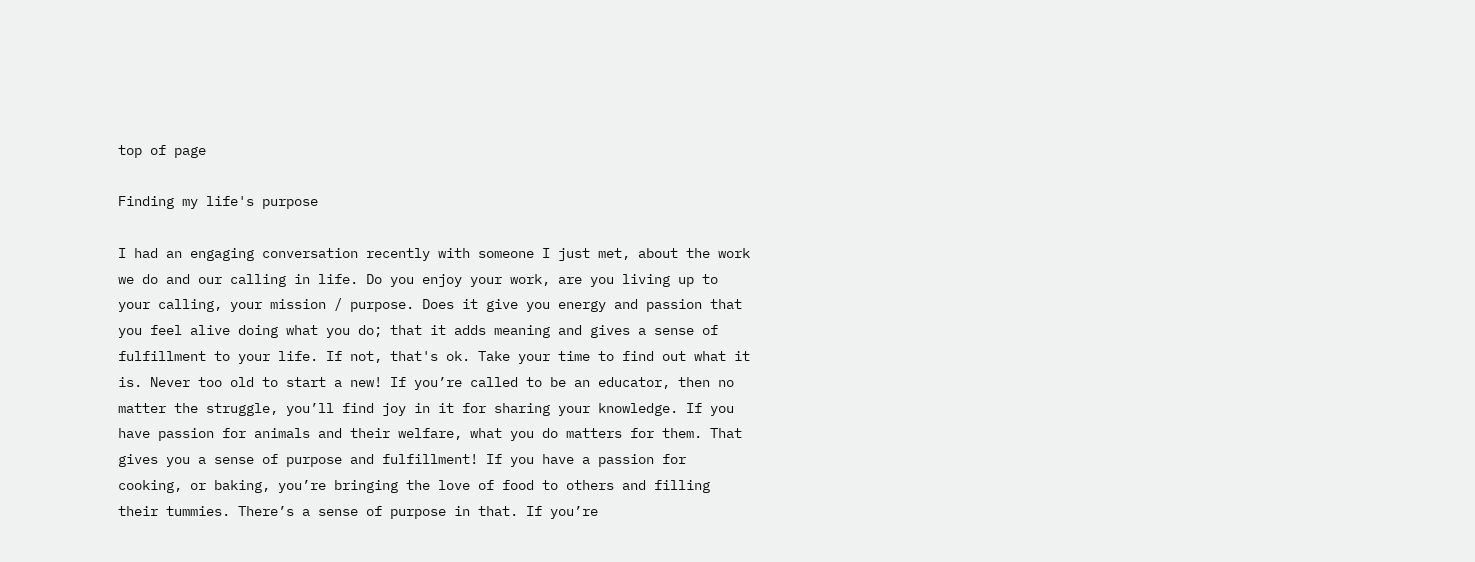top of page

Finding my life's purpose

I had an engaging conversation recently with someone I just met, about the work we do and our calling in life. Do you enjoy your work, are you living up to your calling, your mission / purpose. Does it give you energy and passion that you feel alive doing what you do; that it adds meaning and gives a sense of fulfillment to your life. If not, that's ok. Take your time to find out what it is. Never too old to start a new! If you’re called to be an educator, then no matter the struggle, you’ll find joy in it for sharing your knowledge. If you have passion for animals and their welfare, what you do matters for them. That gives you a sense of purpose and fulfillment! If you have a passion for cooking, or baking, you’re bringing the love of food to others and filling their tummies. There’s a sense of purpose in that. If you’re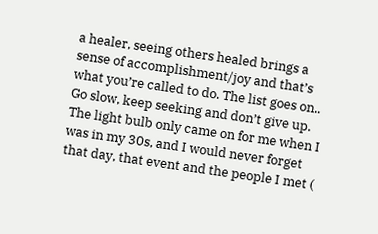a healer, seeing others healed brings a sense of accomplishment/joy and that’s what you’re called to do. The list goes on.. Go slow, keep seeking and don’t give up. The light bulb only came on for me when I was in my 30s, and I would never forget that day, that event and the people I met (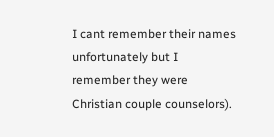I cant remember their names unfortunately but I remember they were Christian couple counselors).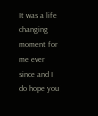It was a life changing moment for me ever since and I do hope you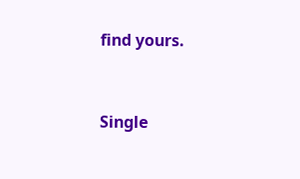find yours.


Single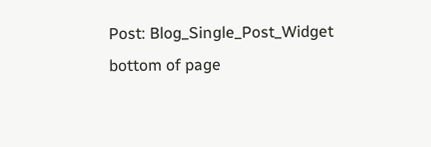Post: Blog_Single_Post_Widget
bottom of page